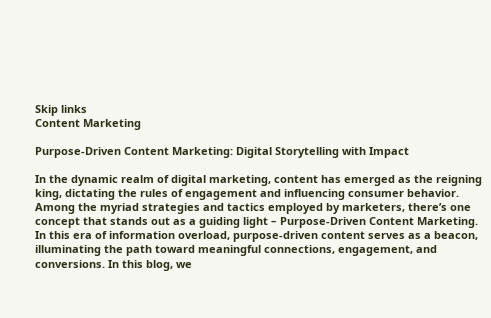Skip links
Content Marketing

Purpose-Driven Content Marketing: Digital Storytelling with Impact

In the dynamic realm of digital marketing, content has emerged as the reigning king, dictating the rules of engagement and influencing consumer behavior. Among the myriad strategies and tactics employed by marketers, there’s one concept that stands out as a guiding light – Purpose-Driven Content Marketing. In this era of information overload, purpose-driven content serves as a beacon, illuminating the path toward meaningful connections, engagement, and conversions. In this blog, we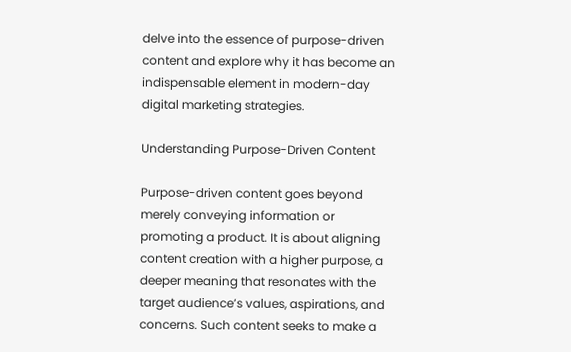delve into the essence of purpose-driven content and explore why it has become an indispensable element in modern-day digital marketing strategies.

Understanding Purpose-Driven Content

Purpose-driven content goes beyond merely conveying information or promoting a product. It is about aligning content creation with a higher purpose, a deeper meaning that resonates with the target audience’s values, aspirations, and concerns. Such content seeks to make a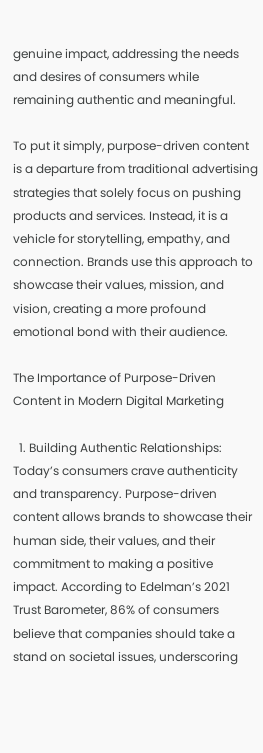genuine impact, addressing the needs and desires of consumers while remaining authentic and meaningful.

To put it simply, purpose-driven content is a departure from traditional advertising strategies that solely focus on pushing products and services. Instead, it is a vehicle for storytelling, empathy, and connection. Brands use this approach to showcase their values, mission, and vision, creating a more profound emotional bond with their audience.

The Importance of Purpose-Driven Content in Modern Digital Marketing

  1. Building Authentic Relationships: Today’s consumers crave authenticity and transparency. Purpose-driven content allows brands to showcase their human side, their values, and their commitment to making a positive impact. According to Edelman’s 2021 Trust Barometer, 86% of consumers believe that companies should take a stand on societal issues, underscoring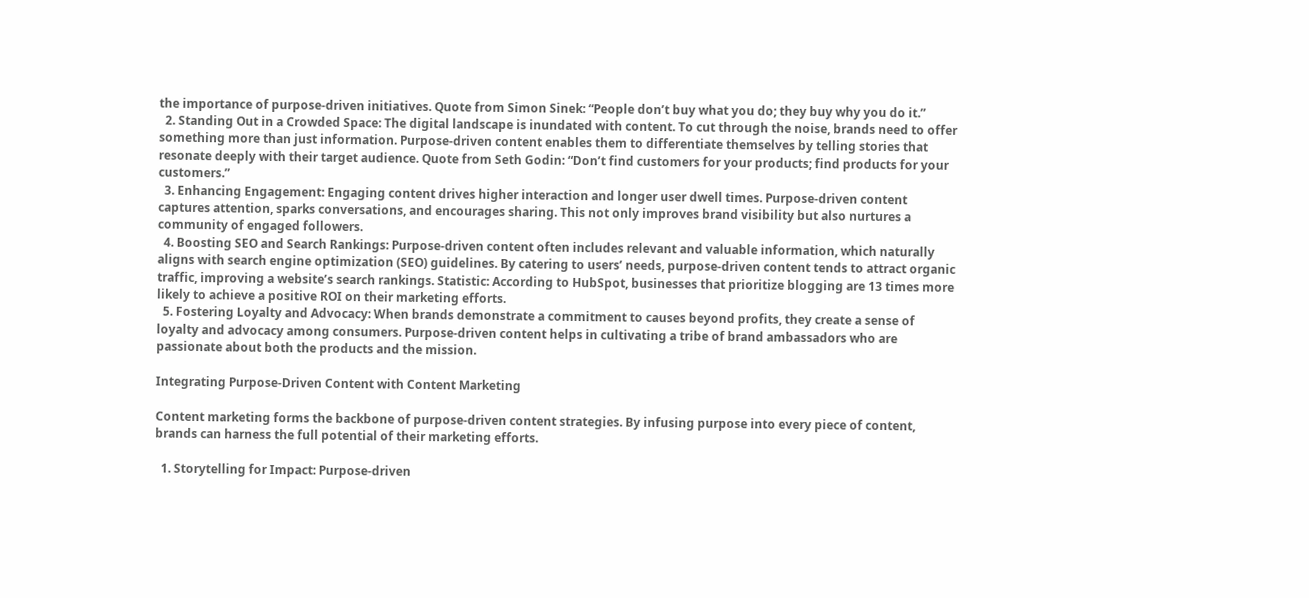the importance of purpose-driven initiatives. Quote from Simon Sinek: “People don’t buy what you do; they buy why you do it.”
  2. Standing Out in a Crowded Space: The digital landscape is inundated with content. To cut through the noise, brands need to offer something more than just information. Purpose-driven content enables them to differentiate themselves by telling stories that resonate deeply with their target audience. Quote from Seth Godin: “Don’t find customers for your products; find products for your customers.”
  3. Enhancing Engagement: Engaging content drives higher interaction and longer user dwell times. Purpose-driven content captures attention, sparks conversations, and encourages sharing. This not only improves brand visibility but also nurtures a community of engaged followers.
  4. Boosting SEO and Search Rankings: Purpose-driven content often includes relevant and valuable information, which naturally aligns with search engine optimization (SEO) guidelines. By catering to users’ needs, purpose-driven content tends to attract organic traffic, improving a website’s search rankings. Statistic: According to HubSpot, businesses that prioritize blogging are 13 times more likely to achieve a positive ROI on their marketing efforts.
  5. Fostering Loyalty and Advocacy: When brands demonstrate a commitment to causes beyond profits, they create a sense of loyalty and advocacy among consumers. Purpose-driven content helps in cultivating a tribe of brand ambassadors who are passionate about both the products and the mission.

Integrating Purpose-Driven Content with Content Marketing

Content marketing forms the backbone of purpose-driven content strategies. By infusing purpose into every piece of content, brands can harness the full potential of their marketing efforts.

  1. Storytelling for Impact: Purpose-driven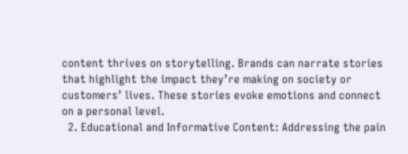content thrives on storytelling. Brands can narrate stories that highlight the impact they’re making on society or customers’ lives. These stories evoke emotions and connect on a personal level.
  2. Educational and Informative Content: Addressing the pain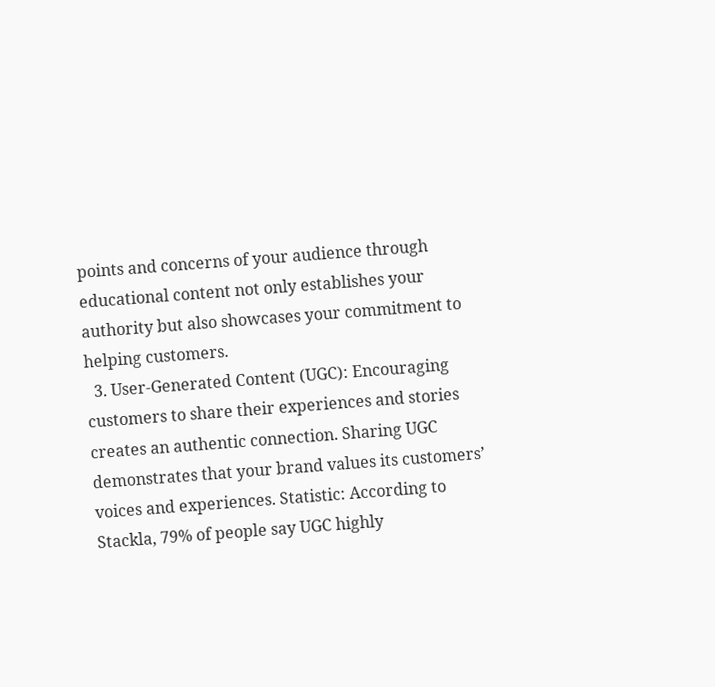points and concerns of your audience through educational content not only establishes your authority but also showcases your commitment to helping customers.
  3. User-Generated Content (UGC): Encouraging customers to share their experiences and stories creates an authentic connection. Sharing UGC demonstrates that your brand values its customers’ voices and experiences. Statistic: According to Stackla, 79% of people say UGC highly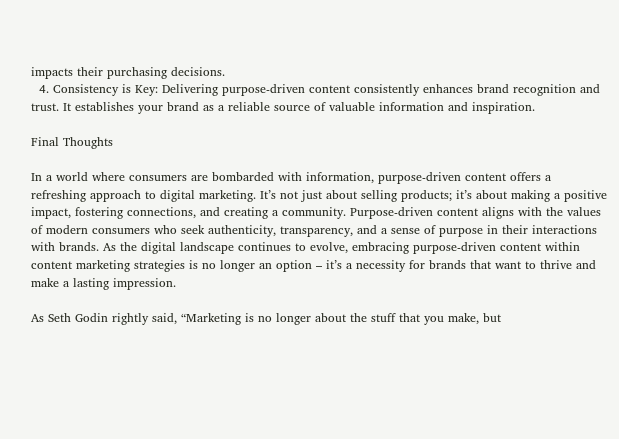impacts their purchasing decisions.
  4. Consistency is Key: Delivering purpose-driven content consistently enhances brand recognition and trust. It establishes your brand as a reliable source of valuable information and inspiration.

Final Thoughts

In a world where consumers are bombarded with information, purpose-driven content offers a refreshing approach to digital marketing. It’s not just about selling products; it’s about making a positive impact, fostering connections, and creating a community. Purpose-driven content aligns with the values of modern consumers who seek authenticity, transparency, and a sense of purpose in their interactions with brands. As the digital landscape continues to evolve, embracing purpose-driven content within content marketing strategies is no longer an option – it’s a necessity for brands that want to thrive and make a lasting impression.

As Seth Godin rightly said, “Marketing is no longer about the stuff that you make, but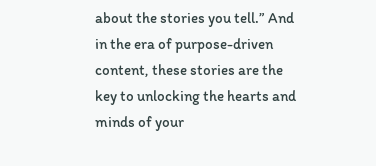about the stories you tell.” And in the era of purpose-driven content, these stories are the key to unlocking the hearts and minds of your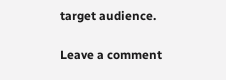target audience.

Leave a comment